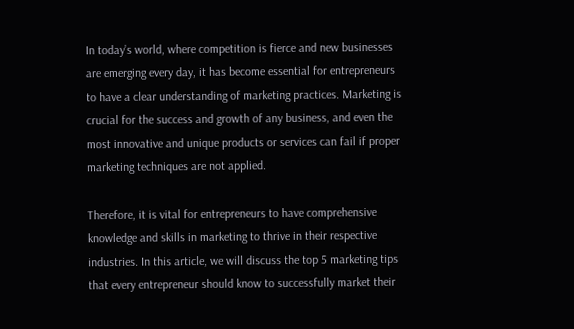In today’s world, where competition is fierce and new businesses are emerging every day, it has become essential for entrepreneurs to have a clear understanding of marketing practices. Marketing is crucial for the success and growth of any business, and even the most innovative and unique products or services can fail if proper marketing techniques are not applied.

Therefore, it is vital for entrepreneurs to have comprehensive knowledge and skills in marketing to thrive in their respective industries. In this article, we will discuss the top 5 marketing tips that every entrepreneur should know to successfully market their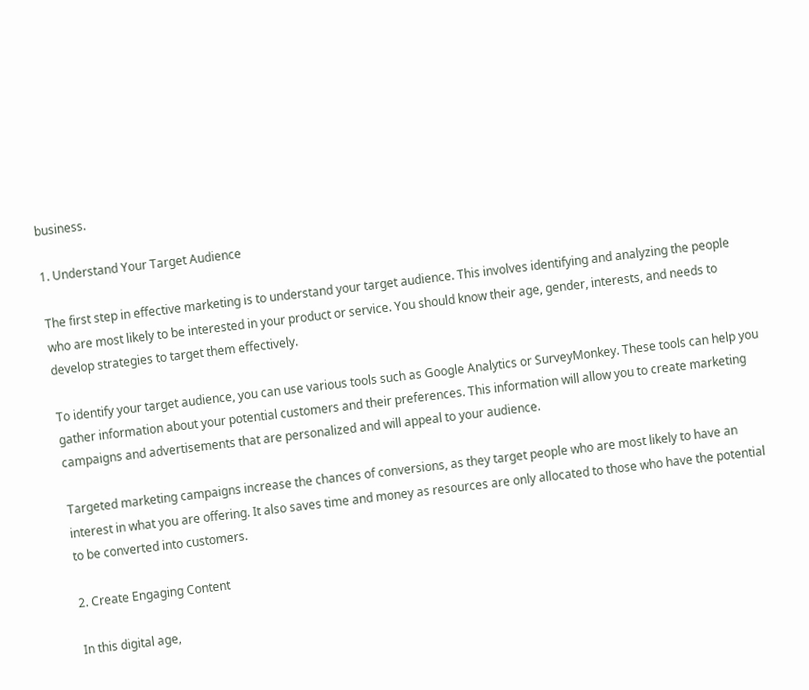business.

1. Understand Your Target Audience

The first step in effective marketing is to understand your target audience. This involves identifying and analyzing the people who are most likely to be interested in your product or service. You should know their age, gender, interests, and needs to develop strategies to target them effectively.

To identify your target audience, you can use various tools such as Google Analytics or SurveyMonkey. These tools can help you gather information about your potential customers and their preferences. This information will allow you to create marketing campaigns and advertisements that are personalized and will appeal to your audience.

Targeted marketing campaigns increase the chances of conversions, as they target people who are most likely to have an interest in what you are offering. It also saves time and money as resources are only allocated to those who have the potential to be converted into customers.

2. Create Engaging Content

In this digital age,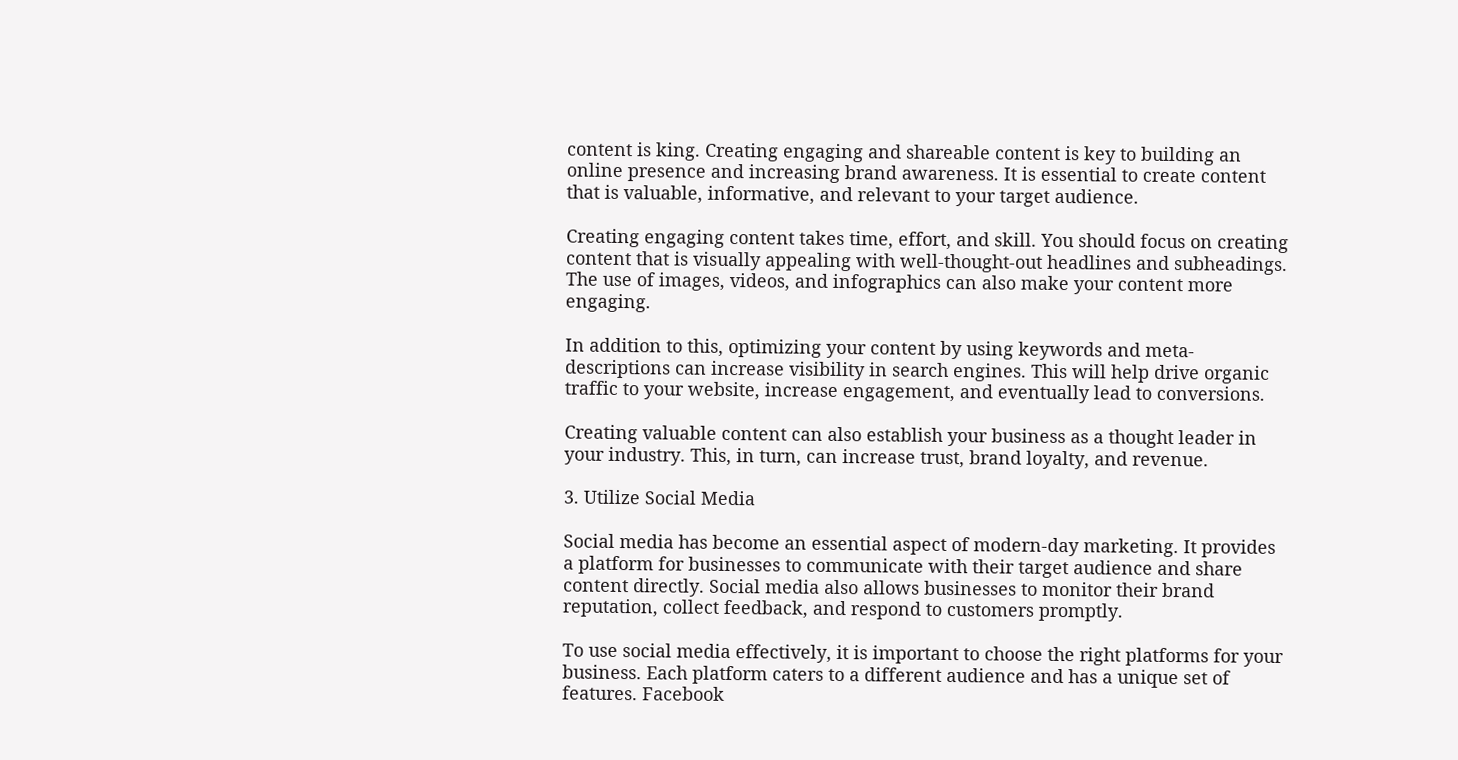content is king. Creating engaging and shareable content is key to building an online presence and increasing brand awareness. It is essential to create content that is valuable, informative, and relevant to your target audience.

Creating engaging content takes time, effort, and skill. You should focus on creating content that is visually appealing with well-thought-out headlines and subheadings. The use of images, videos, and infographics can also make your content more engaging.

In addition to this, optimizing your content by using keywords and meta-descriptions can increase visibility in search engines. This will help drive organic traffic to your website, increase engagement, and eventually lead to conversions.

Creating valuable content can also establish your business as a thought leader in your industry. This, in turn, can increase trust, brand loyalty, and revenue.

3. Utilize Social Media

Social media has become an essential aspect of modern-day marketing. It provides a platform for businesses to communicate with their target audience and share content directly. Social media also allows businesses to monitor their brand reputation, collect feedback, and respond to customers promptly.

To use social media effectively, it is important to choose the right platforms for your business. Each platform caters to a different audience and has a unique set of features. Facebook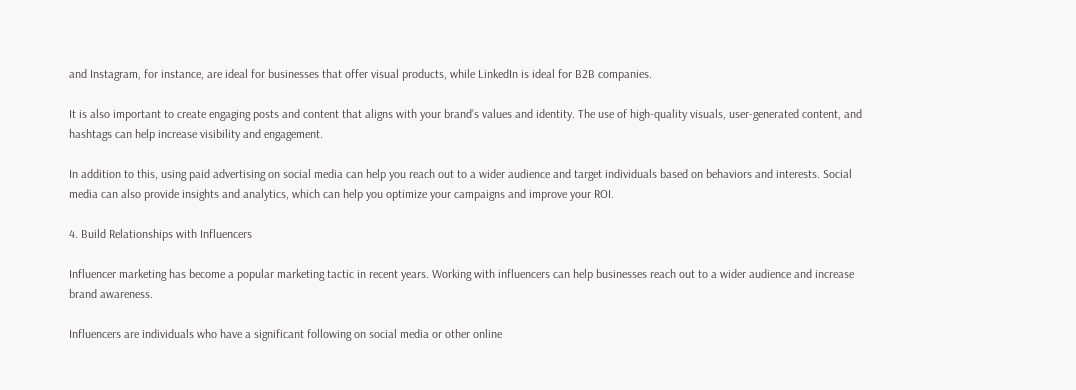and Instagram, for instance, are ideal for businesses that offer visual products, while LinkedIn is ideal for B2B companies.

It is also important to create engaging posts and content that aligns with your brand’s values and identity. The use of high-quality visuals, user-generated content, and hashtags can help increase visibility and engagement.

In addition to this, using paid advertising on social media can help you reach out to a wider audience and target individuals based on behaviors and interests. Social media can also provide insights and analytics, which can help you optimize your campaigns and improve your ROI.

4. Build Relationships with Influencers

Influencer marketing has become a popular marketing tactic in recent years. Working with influencers can help businesses reach out to a wider audience and increase brand awareness.

Influencers are individuals who have a significant following on social media or other online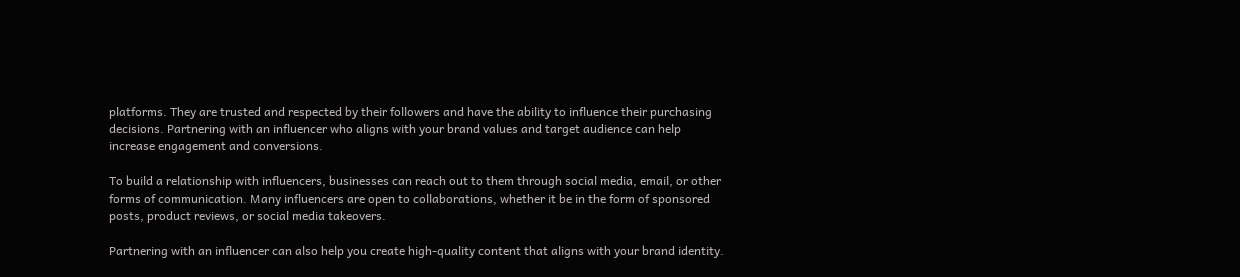platforms. They are trusted and respected by their followers and have the ability to influence their purchasing decisions. Partnering with an influencer who aligns with your brand values and target audience can help increase engagement and conversions.

To build a relationship with influencers, businesses can reach out to them through social media, email, or other forms of communication. Many influencers are open to collaborations, whether it be in the form of sponsored posts, product reviews, or social media takeovers.

Partnering with an influencer can also help you create high-quality content that aligns with your brand identity.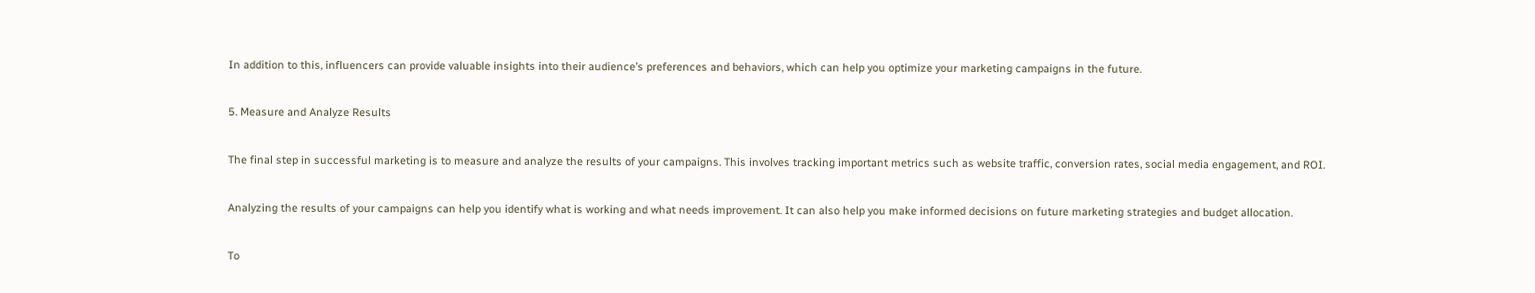In addition to this, influencers can provide valuable insights into their audience’s preferences and behaviors, which can help you optimize your marketing campaigns in the future.

5. Measure and Analyze Results

The final step in successful marketing is to measure and analyze the results of your campaigns. This involves tracking important metrics such as website traffic, conversion rates, social media engagement, and ROI.

Analyzing the results of your campaigns can help you identify what is working and what needs improvement. It can also help you make informed decisions on future marketing strategies and budget allocation.

To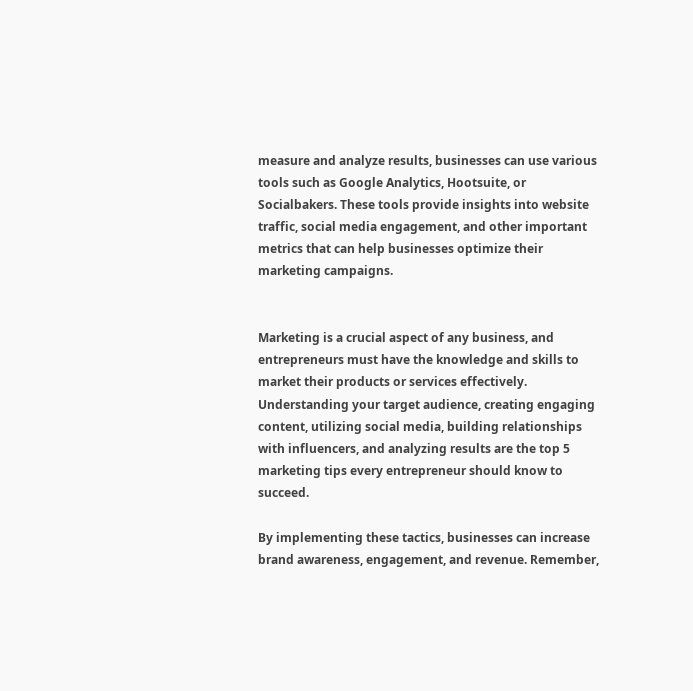measure and analyze results, businesses can use various tools such as Google Analytics, Hootsuite, or Socialbakers. These tools provide insights into website traffic, social media engagement, and other important metrics that can help businesses optimize their marketing campaigns.


Marketing is a crucial aspect of any business, and entrepreneurs must have the knowledge and skills to market their products or services effectively. Understanding your target audience, creating engaging content, utilizing social media, building relationships with influencers, and analyzing results are the top 5 marketing tips every entrepreneur should know to succeed.

By implementing these tactics, businesses can increase brand awareness, engagement, and revenue. Remember,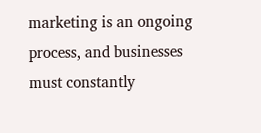marketing is an ongoing process, and businesses must constantly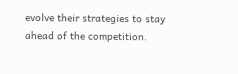evolve their strategies to stay ahead of the competition.